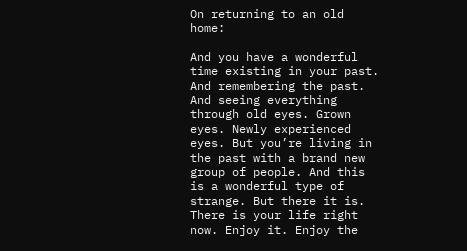On returning to an old home:

And you have a wonderful time existing in your past. And remembering the past. And seeing everything through old eyes. Grown eyes. Newly experienced eyes. But you’re living in the past with a brand new group of people. And this is a wonderful type of strange. But there it is. There is your life right now. Enjoy it. Enjoy the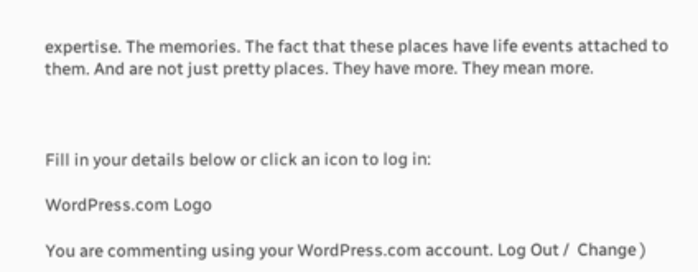expertise. The memories. The fact that these places have life events attached to them. And are not just pretty places. They have more. They mean more.



Fill in your details below or click an icon to log in:

WordPress.com Logo

You are commenting using your WordPress.com account. Log Out /  Change )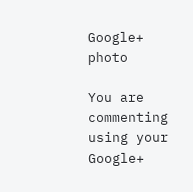Google+ photo

You are commenting using your Google+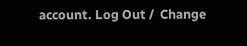account. Log Out /  Change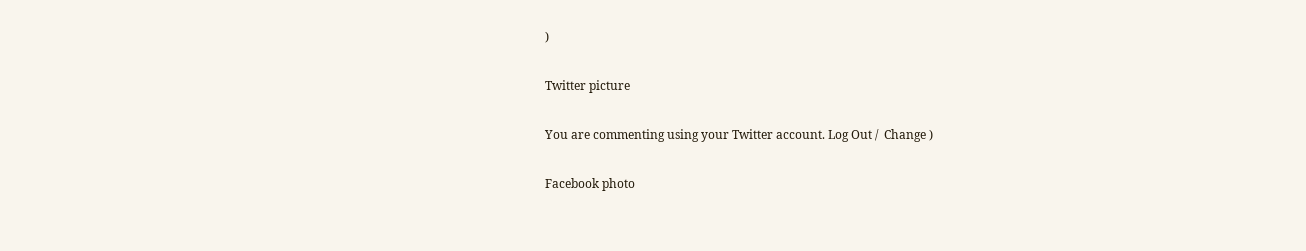)

Twitter picture

You are commenting using your Twitter account. Log Out /  Change )

Facebook photo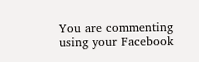You are commenting using your Facebook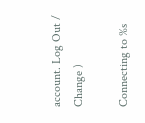account. Log Out /  Change )

Connecting to %s